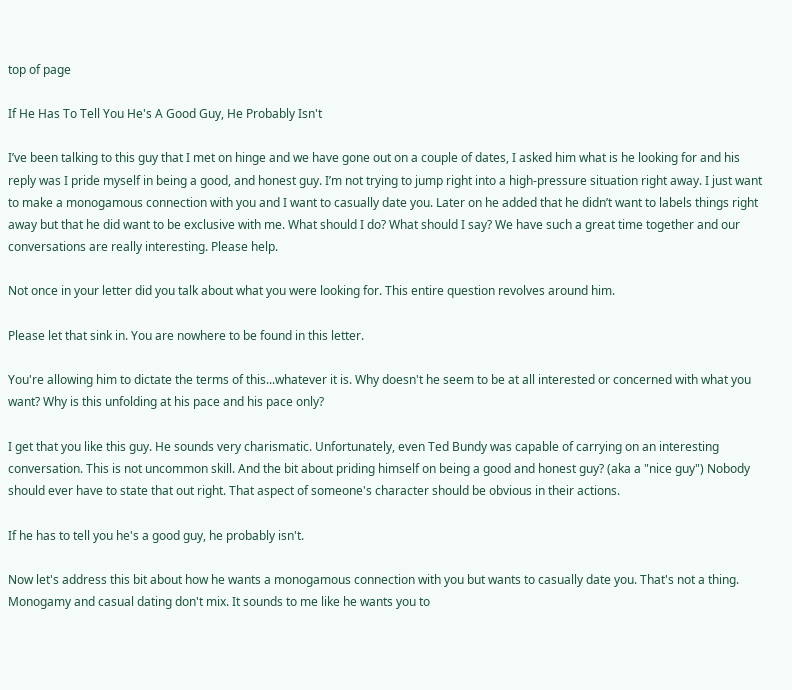top of page

If He Has To Tell You He's A Good Guy, He Probably Isn't

I’ve been talking to this guy that I met on hinge and we have gone out on a couple of dates, I asked him what is he looking for and his reply was I pride myself in being a good, and honest guy. I’m not trying to jump right into a high-pressure situation right away. I just want to make a monogamous connection with you and I want to casually date you. Later on he added that he didn’t want to labels things right away but that he did want to be exclusive with me. What should I do? What should I say? We have such a great time together and our conversations are really interesting. Please help.

Not once in your letter did you talk about what you were looking for. This entire question revolves around him.

Please let that sink in. You are nowhere to be found in this letter.

You're allowing him to dictate the terms of this...whatever it is. Why doesn't he seem to be at all interested or concerned with what you want? Why is this unfolding at his pace and his pace only?

I get that you like this guy. He sounds very charismatic. Unfortunately, even Ted Bundy was capable of carrying on an interesting conversation. This is not uncommon skill. And the bit about priding himself on being a good and honest guy? (aka a "nice guy") Nobody should ever have to state that out right. That aspect of someone's character should be obvious in their actions.

If he has to tell you he's a good guy, he probably isn't.

Now let's address this bit about how he wants a monogamous connection with you but wants to casually date you. That's not a thing. Monogamy and casual dating don't mix. It sounds to me like he wants you to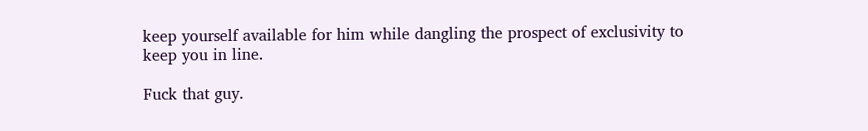keep yourself available for him while dangling the prospect of exclusivity to keep you in line.

Fuck that guy.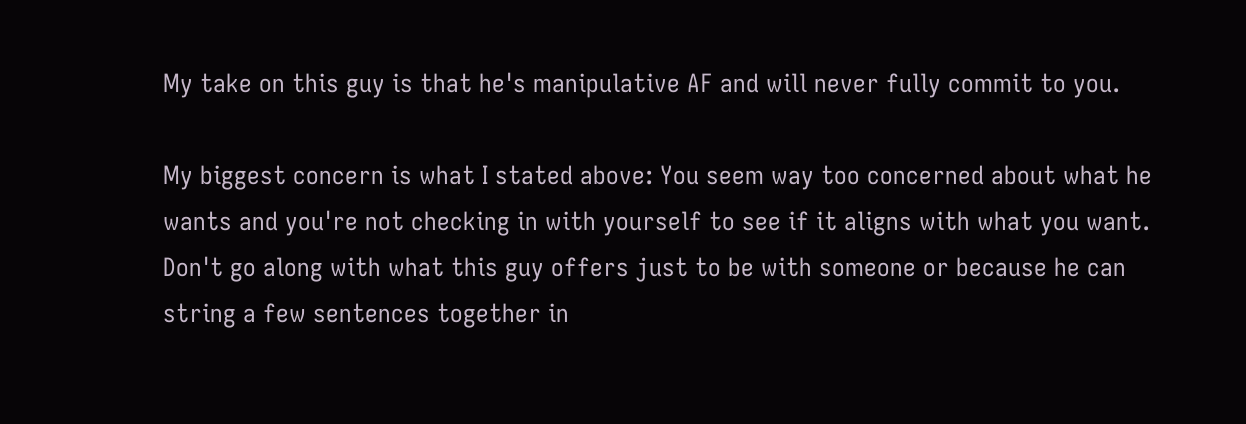My take on this guy is that he's manipulative AF and will never fully commit to you.

My biggest concern is what I stated above: You seem way too concerned about what he wants and you're not checking in with yourself to see if it aligns with what you want. Don't go along with what this guy offers just to be with someone or because he can string a few sentences together in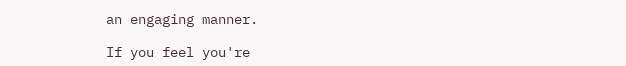an engaging manner.

If you feel you're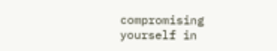compromising yourself in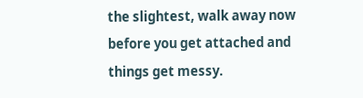the slightest, walk away now before you get attached and things get messy.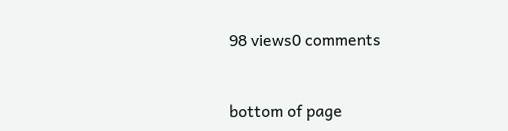98 views0 comments


bottom of page